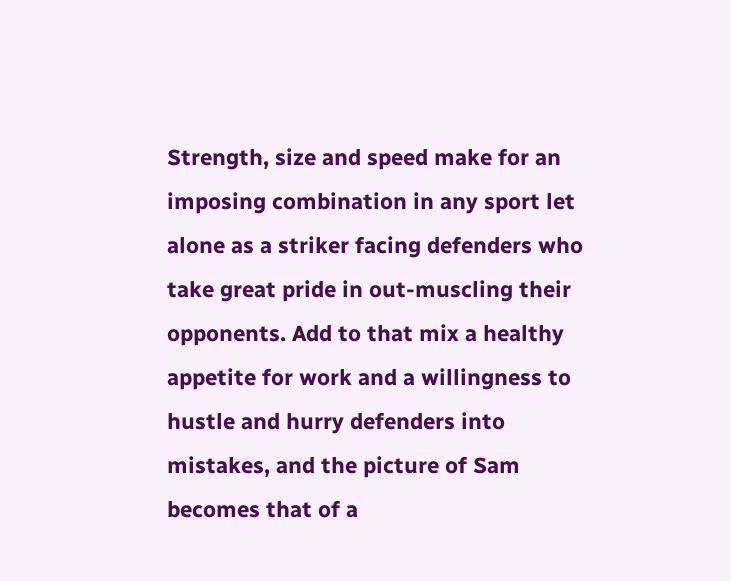Strength, size and speed make for an imposing combination in any sport let alone as a striker facing defenders who take great pride in out-muscling their opponents. Add to that mix a healthy appetite for work and a willingness to hustle and hurry defenders into mistakes, and the picture of Sam becomes that of a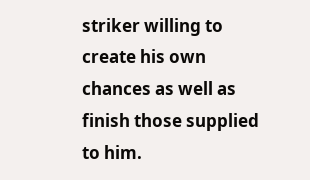striker willing to create his own chances as well as finish those supplied to him.